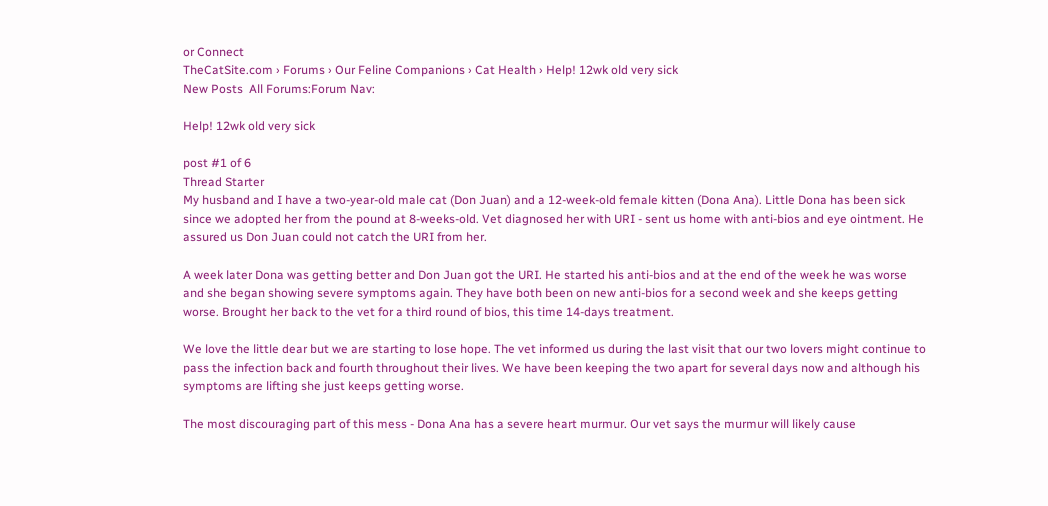or Connect
TheCatSite.com › Forums › Our Feline Companions › Cat Health › Help! 12wk old very sick
New Posts  All Forums:Forum Nav:

Help! 12wk old very sick

post #1 of 6
Thread Starter
My husband and I have a two-year-old male cat (Don Juan) and a 12-week-old female kitten (Dona Ana). Little Dona has been sick since we adopted her from the pound at 8-weeks-old. Vet diagnosed her with URI - sent us home with anti-bios and eye ointment. He assured us Don Juan could not catch the URI from her.

A week later Dona was getting better and Don Juan got the URI. He started his anti-bios and at the end of the week he was worse and she began showing severe symptoms again. They have both been on new anti-bios for a second week and she keeps getting worse. Brought her back to the vet for a third round of bios, this time 14-days treatment.

We love the little dear but we are starting to lose hope. The vet informed us during the last visit that our two lovers might continue to pass the infection back and fourth throughout their lives. We have been keeping the two apart for several days now and although his symptoms are lifting she just keeps getting worse.

The most discouraging part of this mess - Dona Ana has a severe heart murmur. Our vet says the murmur will likely cause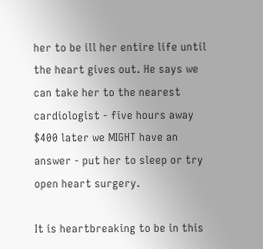her to be ill her entire life until the heart gives out. He says we can take her to the nearest cardiologist - five hours away $400 later we MIGHT have an answer - put her to sleep or try open heart surgery.

It is heartbreaking to be in this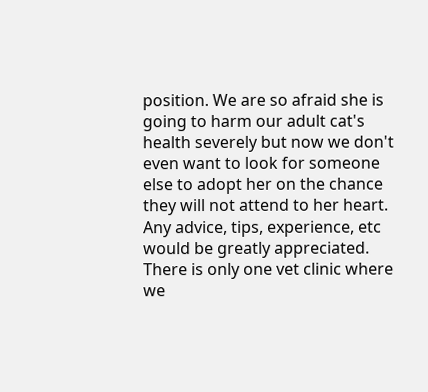position. We are so afraid she is going to harm our adult cat's health severely but now we don't even want to look for someone else to adopt her on the chance they will not attend to her heart. Any advice, tips, experience, etc would be greatly appreciated. There is only one vet clinic where we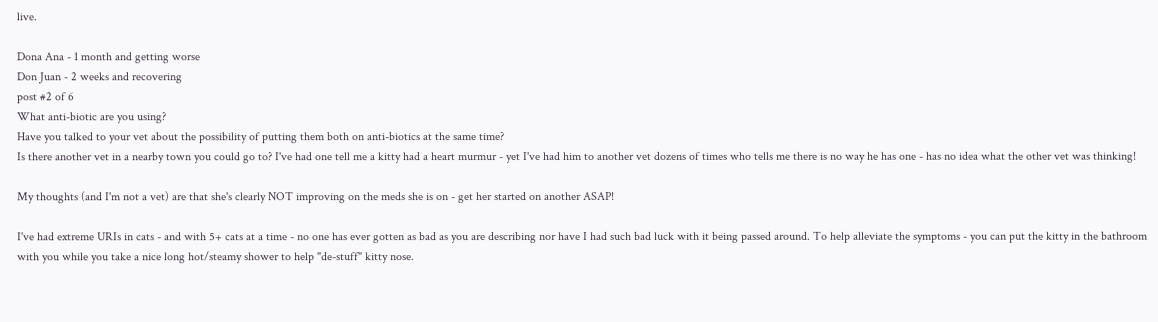live.

Dona Ana - 1 month and getting worse
Don Juan - 2 weeks and recovering
post #2 of 6
What anti-biotic are you using?
Have you talked to your vet about the possibility of putting them both on anti-biotics at the same time?
Is there another vet in a nearby town you could go to? I've had one tell me a kitty had a heart murmur - yet I've had him to another vet dozens of times who tells me there is no way he has one - has no idea what the other vet was thinking!

My thoughts (and I'm not a vet) are that she's clearly NOT improving on the meds she is on - get her started on another ASAP!

I've had extreme URIs in cats - and with 5+ cats at a time - no one has ever gotten as bad as you are describing nor have I had such bad luck with it being passed around. To help alleviate the symptoms - you can put the kitty in the bathroom with you while you take a nice long hot/steamy shower to help "de-stuff" kitty nose.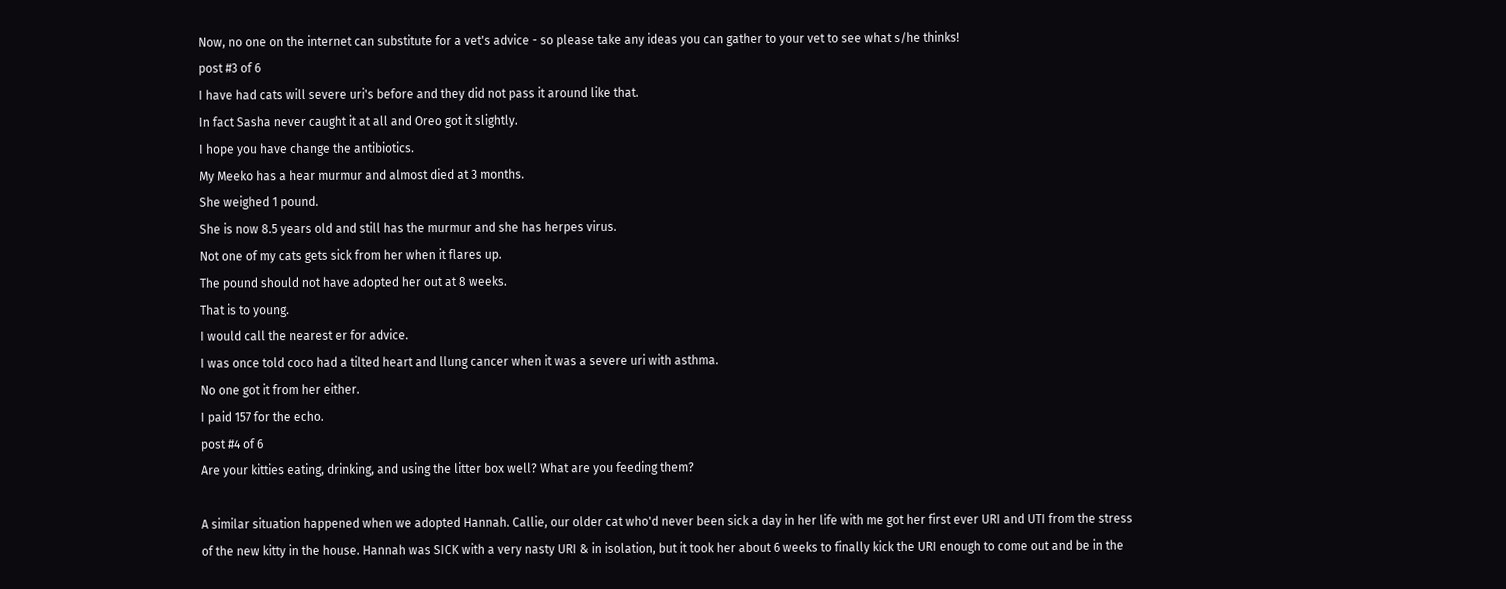Now, no one on the internet can substitute for a vet's advice - so please take any ideas you can gather to your vet to see what s/he thinks!
post #3 of 6
I have had cats will severe uri's before and they did not pass it around like that.
In fact Sasha never caught it at all and Oreo got it slightly.
I hope you have change the antibiotics.
My Meeko has a hear murmur and almost died at 3 months.
She weighed 1 pound.
She is now 8.5 years old and still has the murmur and she has herpes virus.
Not one of my cats gets sick from her when it flares up.
The pound should not have adopted her out at 8 weeks.
That is to young.
I would call the nearest er for advice.
I was once told coco had a tilted heart and llung cancer when it was a severe uri with asthma.
No one got it from her either.
I paid 157 for the echo.
post #4 of 6
Are your kitties eating, drinking, and using the litter box well? What are you feeding them?

A similar situation happened when we adopted Hannah. Callie, our older cat who'd never been sick a day in her life with me got her first ever URI and UTI from the stress of the new kitty in the house. Hannah was SICK with a very nasty URI & in isolation, but it took her about 6 weeks to finally kick the URI enough to come out and be in the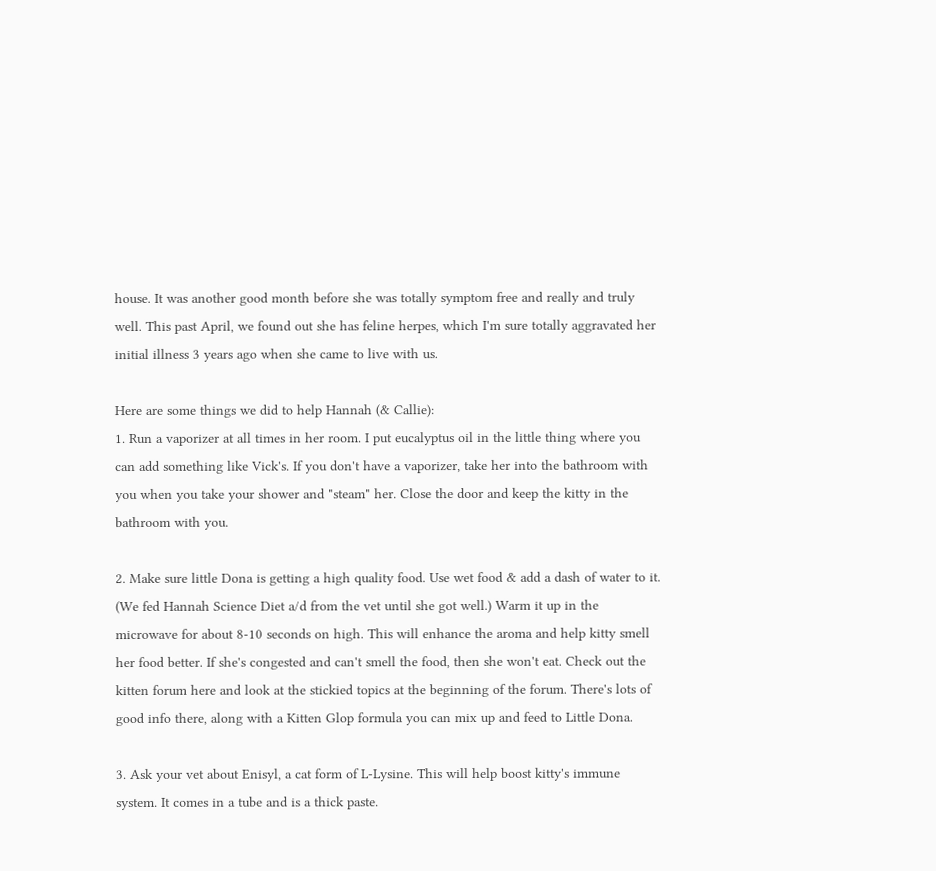house. It was another good month before she was totally symptom free and really and truly well. This past April, we found out she has feline herpes, which I'm sure totally aggravated her initial illness 3 years ago when she came to live with us.

Here are some things we did to help Hannah (& Callie):
1. Run a vaporizer at all times in her room. I put eucalyptus oil in the little thing where you can add something like Vick's. If you don't have a vaporizer, take her into the bathroom with you when you take your shower and "steam" her. Close the door and keep the kitty in the bathroom with you.

2. Make sure little Dona is getting a high quality food. Use wet food & add a dash of water to it. (We fed Hannah Science Diet a/d from the vet until she got well.) Warm it up in the microwave for about 8-10 seconds on high. This will enhance the aroma and help kitty smell her food better. If she's congested and can't smell the food, then she won't eat. Check out the kitten forum here and look at the stickied topics at the beginning of the forum. There's lots of good info there, along with a Kitten Glop formula you can mix up and feed to Little Dona.

3. Ask your vet about Enisyl, a cat form of L-Lysine. This will help boost kitty's immune system. It comes in a tube and is a thick paste.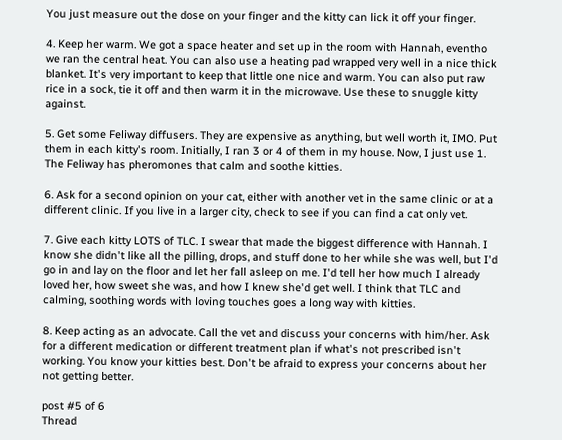You just measure out the dose on your finger and the kitty can lick it off your finger.

4. Keep her warm. We got a space heater and set up in the room with Hannah, eventho we ran the central heat. You can also use a heating pad wrapped very well in a nice thick blanket. It's very important to keep that little one nice and warm. You can also put raw rice in a sock, tie it off and then warm it in the microwave. Use these to snuggle kitty against.

5. Get some Feliway diffusers. They are expensive as anything, but well worth it, IMO. Put them in each kitty's room. Initially, I ran 3 or 4 of them in my house. Now, I just use 1. The Feliway has pheromones that calm and soothe kitties.

6. Ask for a second opinion on your cat, either with another vet in the same clinic or at a different clinic. If you live in a larger city, check to see if you can find a cat only vet.

7. Give each kitty LOTS of TLC. I swear that made the biggest difference with Hannah. I know she didn't like all the pilling, drops, and stuff done to her while she was well, but I'd go in and lay on the floor and let her fall asleep on me. I'd tell her how much I already loved her, how sweet she was, and how I knew she'd get well. I think that TLC and calming, soothing words with loving touches goes a long way with kitties.

8. Keep acting as an advocate. Call the vet and discuss your concerns with him/her. Ask for a different medication or different treatment plan if what's not prescribed isn't working. You know your kitties best. Don't be afraid to express your concerns about her not getting better.

post #5 of 6
Thread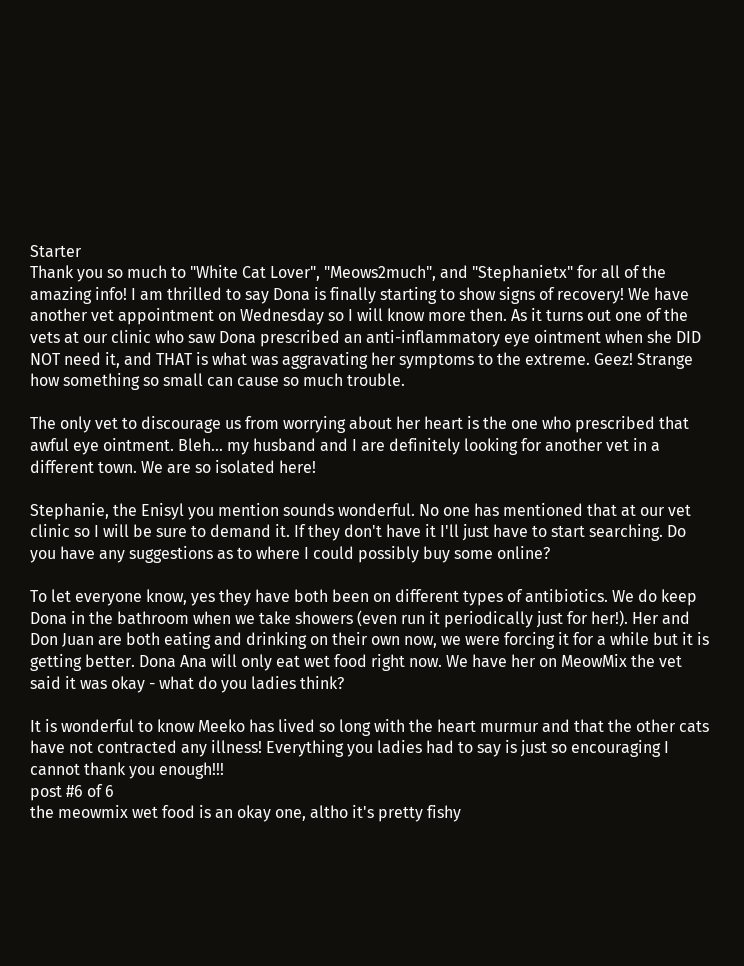Starter
Thank you so much to "White Cat Lover", "Meows2much", and "Stephanietx" for all of the amazing info! I am thrilled to say Dona is finally starting to show signs of recovery! We have another vet appointment on Wednesday so I will know more then. As it turns out one of the vets at our clinic who saw Dona prescribed an anti-inflammatory eye ointment when she DID NOT need it, and THAT is what was aggravating her symptoms to the extreme. Geez! Strange how something so small can cause so much trouble.

The only vet to discourage us from worrying about her heart is the one who prescribed that awful eye ointment. Bleh... my husband and I are definitely looking for another vet in a different town. We are so isolated here!

Stephanie, the Enisyl you mention sounds wonderful. No one has mentioned that at our vet clinic so I will be sure to demand it. If they don't have it I'll just have to start searching. Do you have any suggestions as to where I could possibly buy some online?

To let everyone know, yes they have both been on different types of antibiotics. We do keep Dona in the bathroom when we take showers (even run it periodically just for her!). Her and Don Juan are both eating and drinking on their own now, we were forcing it for a while but it is getting better. Dona Ana will only eat wet food right now. We have her on MeowMix the vet said it was okay - what do you ladies think?

It is wonderful to know Meeko has lived so long with the heart murmur and that the other cats have not contracted any illness! Everything you ladies had to say is just so encouraging I cannot thank you enough!!!
post #6 of 6
the meowmix wet food is an okay one, altho it's pretty fishy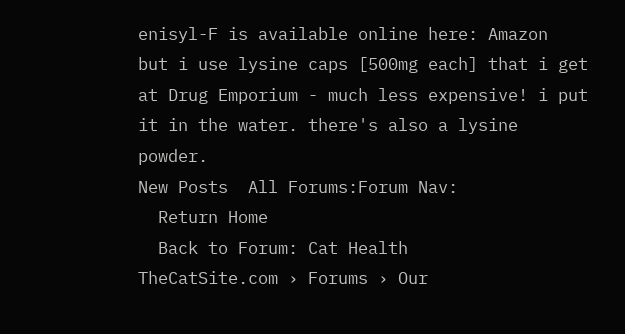enisyl-F is available online here: Amazon
but i use lysine caps [500mg each] that i get at Drug Emporium - much less expensive! i put it in the water. there's also a lysine powder.
New Posts  All Forums:Forum Nav:
  Return Home
  Back to Forum: Cat Health
TheCatSite.com › Forums › Our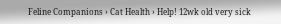Feline Companions › Cat Health › Help! 12wk old very sick